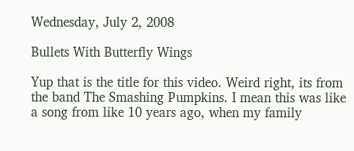Wednesday, July 2, 2008

Bullets With Butterfly Wings

Yup that is the title for this video. Weird right, its from the band The Smashing Pumpkins. I mean this was like a song from like 10 years ago, when my family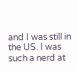and I was still in the US. I was such a nerd at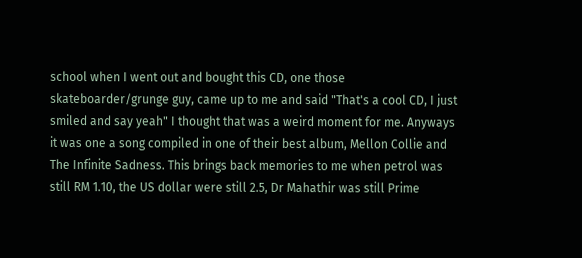school when I went out and bought this CD, one those skateboarder/grunge guy, came up to me and said "That's a cool CD, I just smiled and say yeah" I thought that was a weird moment for me. Anyways it was one a song compiled in one of their best album, Mellon Collie and The Infinite Sadness. This brings back memories to me when petrol was still RM 1.10, the US dollar were still 2.5, Dr Mahathir was still Prime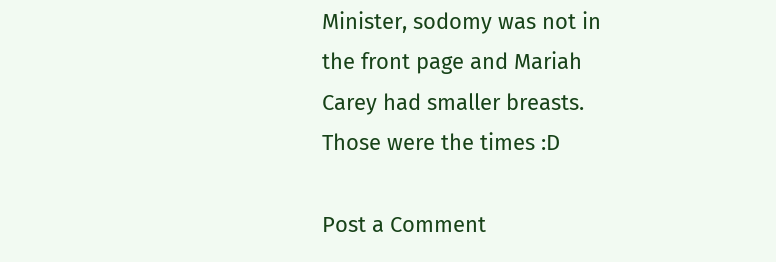Minister, sodomy was not in the front page and Mariah Carey had smaller breasts. Those were the times :D

Post a Comment